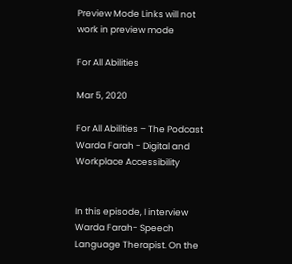Preview Mode Links will not work in preview mode

For All Abilities

Mar 5, 2020

For All Abilities – The Podcast Warda Farah - Digital and Workplace Accessibility


In this episode, I interview Warda Farah- Speech Language Therapist. On the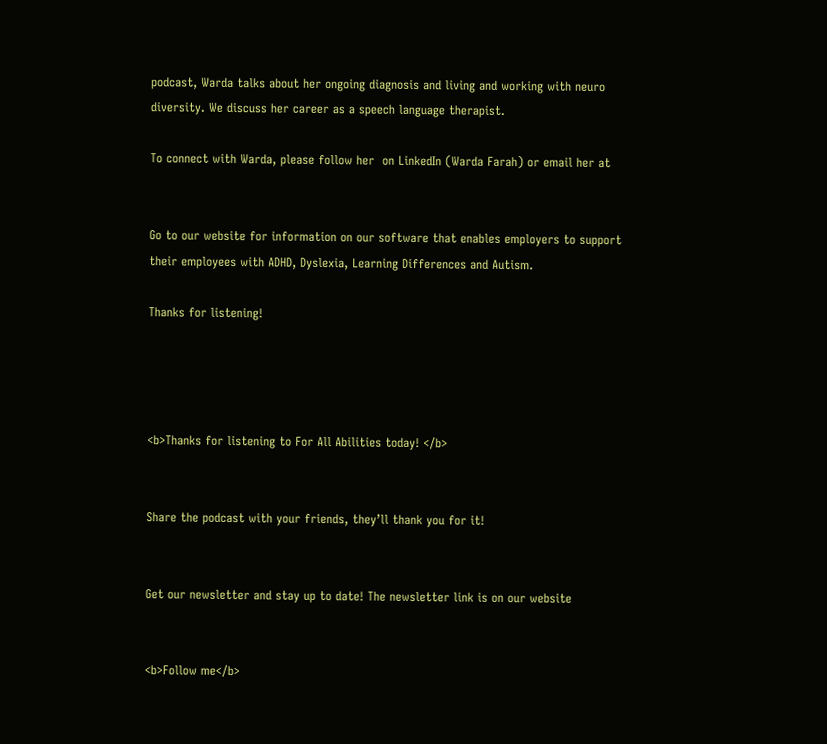podcast, Warda talks about her ongoing diagnosis and living and working with neuro diversity. We discuss her career as a speech language therapist.

To connect with Warda, please follow her  on LinkedIn (Warda Farah) or email her at


Go to our website for information on our software that enables employers to support their employees with ADHD, Dyslexia, Learning Differences and Autism.

Thanks for listening!




<b>Thanks for listening to For All Abilities today! </b>


Share the podcast with your friends, they’ll thank you for it!


Get our newsletter and stay up to date! The newsletter link is on our website


<b>Follow me</b>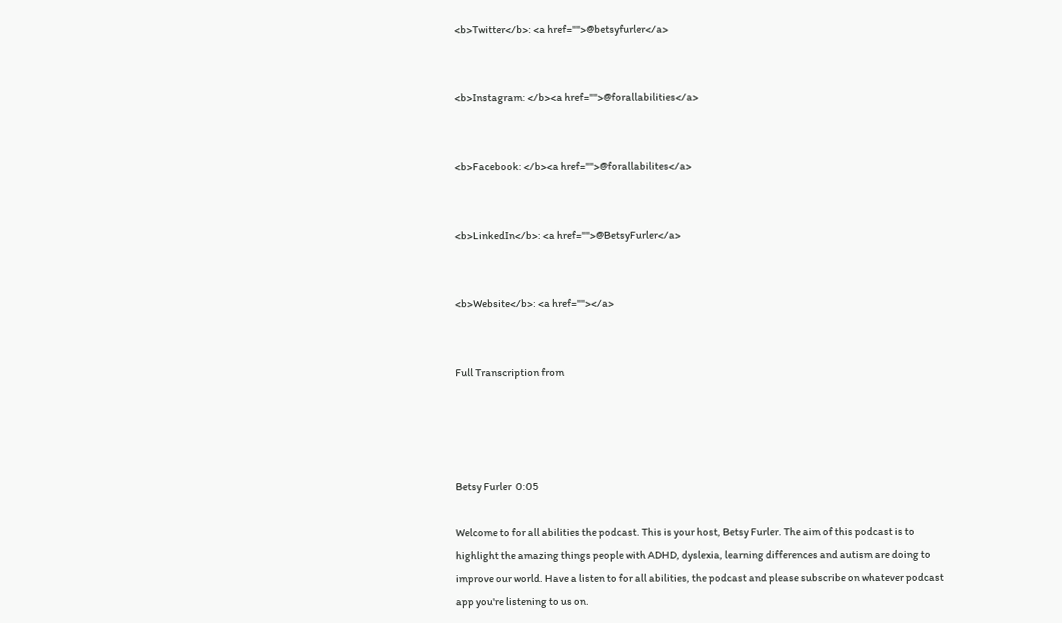<b>Twitter</b>: <a href="">@betsyfurler</a>


<b>Instagram: </b><a href="">@forallabilities</a>


<b>Facebook: </b><a href="">@forallabilites</a>


<b>LinkedIn</b>: <a href="">@BetsyFurler</a>


<b>Website</b>: <a href=""></a>


Full Transcription from




Betsy Furler  0:05

Welcome to for all abilities the podcast. This is your host, Betsy Furler. The aim of this podcast is to highlight the amazing things people with ADHD, dyslexia, learning differences and autism are doing to improve our world. Have a listen to for all abilities, the podcast and please subscribe on whatever podcast app you're listening to us on.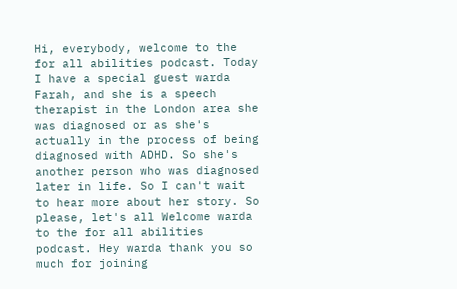Hi, everybody, welcome to the for all abilities podcast. Today I have a special guest warda Farah, and she is a speech therapist in the London area she was diagnosed or as she's actually in the process of being diagnosed with ADHD. So she's another person who was diagnosed later in life. So I can't wait to hear more about her story. So please, let's all Welcome warda to the for all abilities podcast. Hey warda thank you so much for joining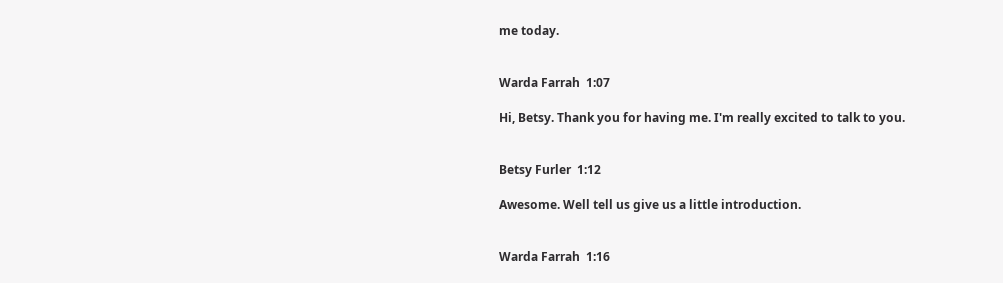me today.


Warda Farrah  1:07

Hi, Betsy. Thank you for having me. I'm really excited to talk to you.


Betsy Furler  1:12

Awesome. Well tell us give us a little introduction.


Warda Farrah  1:16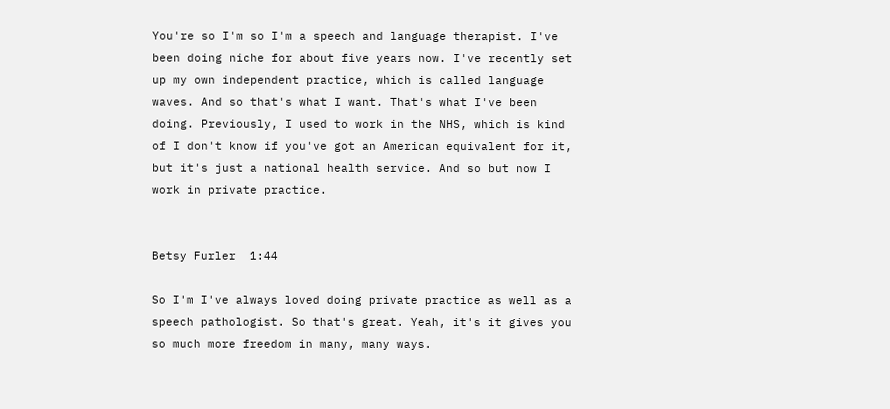You're so I'm so I'm a speech and language therapist. I've been doing niche for about five years now. I've recently set up my own independent practice, which is called language waves. And so that's what I want. That's what I've been doing. Previously, I used to work in the NHS, which is kind of I don't know if you've got an American equivalent for it, but it's just a national health service. And so but now I work in private practice.


Betsy Furler  1:44

So I'm I've always loved doing private practice as well as a speech pathologist. So that's great. Yeah, it's it gives you so much more freedom in many, many ways.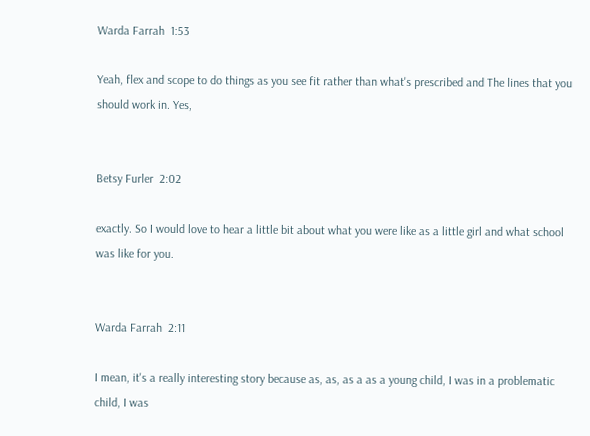Warda Farrah  1:53

Yeah, flex and scope to do things as you see fit rather than what's prescribed and The lines that you should work in. Yes,


Betsy Furler  2:02

exactly. So I would love to hear a little bit about what you were like as a little girl and what school was like for you.


Warda Farrah  2:11

I mean, it's a really interesting story because as, as, as a as a young child, I was in a problematic child, I was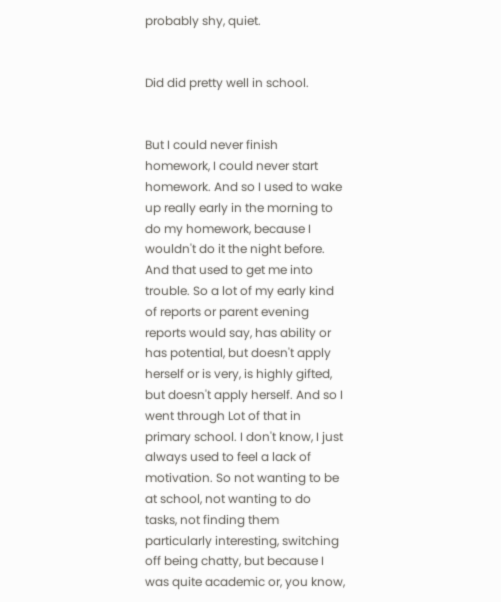probably shy, quiet.


Did did pretty well in school.


But I could never finish homework, I could never start homework. And so I used to wake up really early in the morning to do my homework, because I wouldn't do it the night before. And that used to get me into trouble. So a lot of my early kind of reports or parent evening reports would say, has ability or has potential, but doesn't apply herself or is very, is highly gifted, but doesn't apply herself. And so I went through Lot of that in primary school. I don't know, I just always used to feel a lack of motivation. So not wanting to be at school, not wanting to do tasks, not finding them particularly interesting, switching off being chatty, but because I was quite academic or, you know,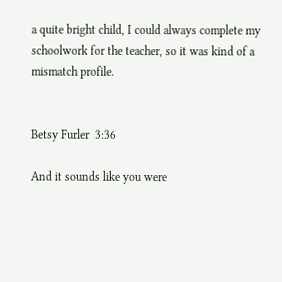a quite bright child, I could always complete my schoolwork for the teacher, so it was kind of a mismatch profile.


Betsy Furler  3:36

And it sounds like you were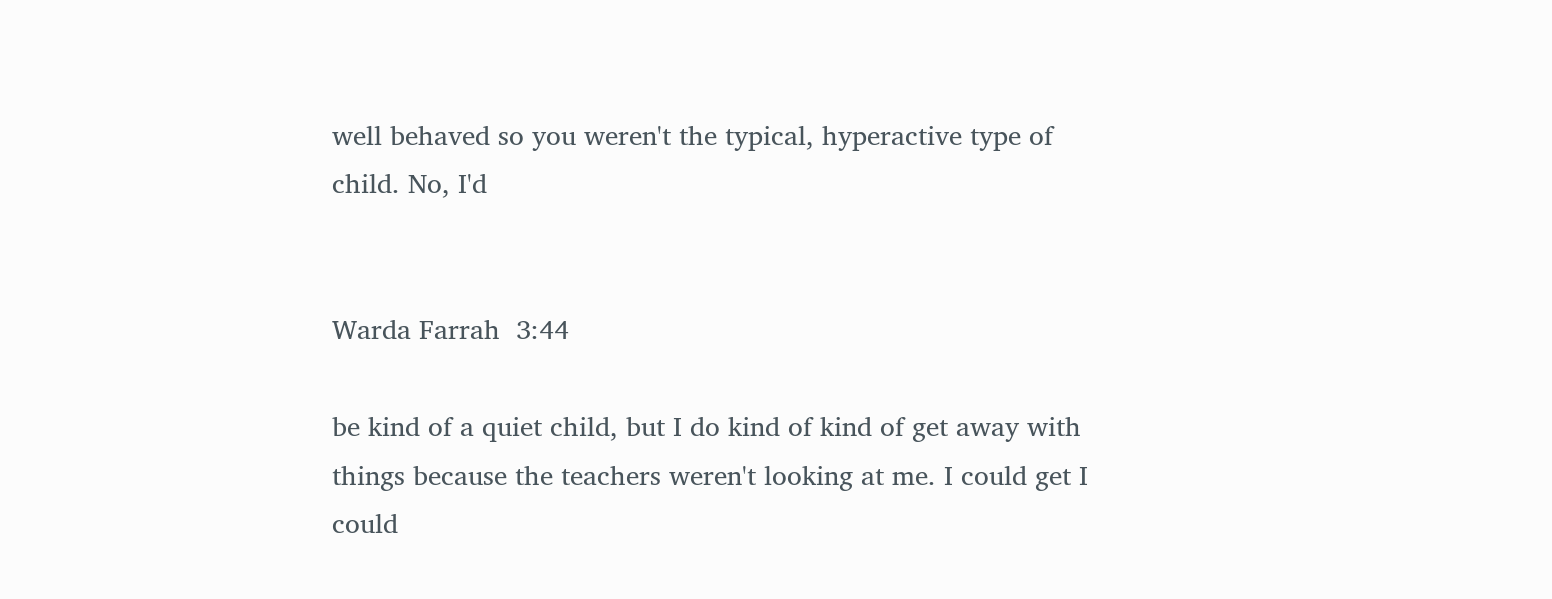well behaved so you weren't the typical, hyperactive type of child. No, I'd


Warda Farrah  3:44

be kind of a quiet child, but I do kind of kind of get away with things because the teachers weren't looking at me. I could get I could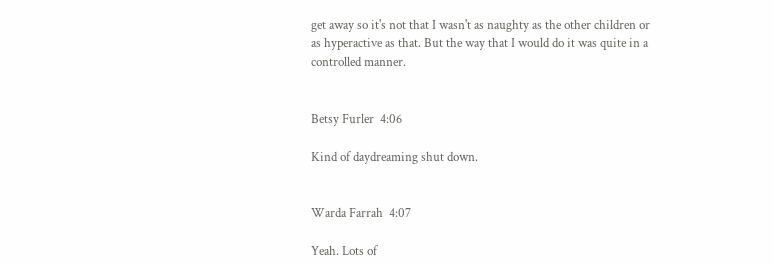get away so it's not that I wasn't as naughty as the other children or as hyperactive as that. But the way that I would do it was quite in a controlled manner.


Betsy Furler  4:06

Kind of daydreaming shut down.


Warda Farrah  4:07

Yeah. Lots of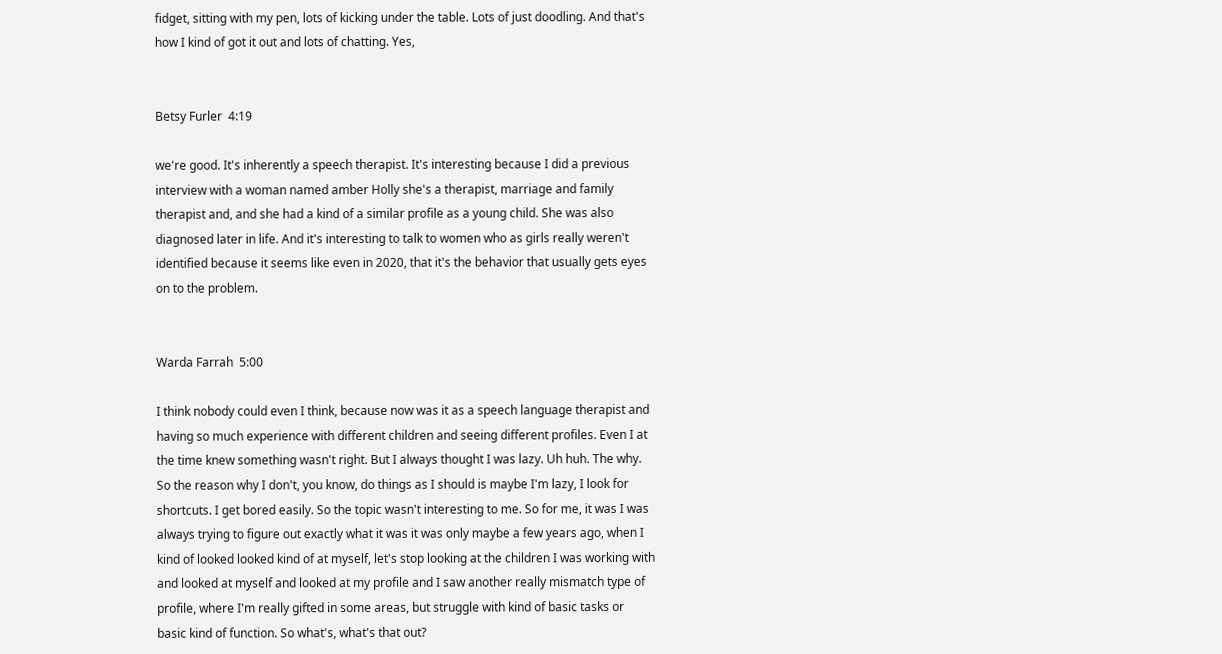fidget, sitting with my pen, lots of kicking under the table. Lots of just doodling. And that's how I kind of got it out and lots of chatting. Yes,


Betsy Furler  4:19

we're good. It's inherently a speech therapist. It's interesting because I did a previous interview with a woman named amber Holly she's a therapist, marriage and family therapist and, and she had a kind of a similar profile as a young child. She was also diagnosed later in life. And it's interesting to talk to women who as girls really weren't identified because it seems like even in 2020, that it's the behavior that usually gets eyes on to the problem.


Warda Farrah  5:00

I think nobody could even I think, because now was it as a speech language therapist and having so much experience with different children and seeing different profiles. Even I at the time knew something wasn't right. But I always thought I was lazy. Uh huh. The why. So the reason why I don't, you know, do things as I should is maybe I'm lazy, I look for shortcuts. I get bored easily. So the topic wasn't interesting to me. So for me, it was I was always trying to figure out exactly what it was it was only maybe a few years ago, when I kind of looked looked kind of at myself, let's stop looking at the children I was working with and looked at myself and looked at my profile and I saw another really mismatch type of profile, where I'm really gifted in some areas, but struggle with kind of basic tasks or basic kind of function. So what's, what's that out?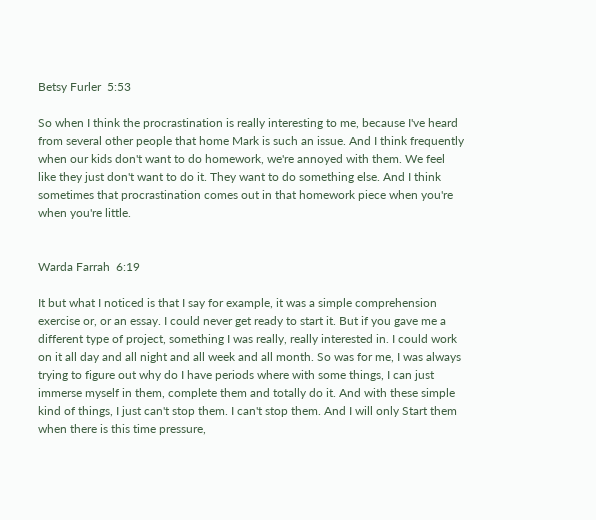Betsy Furler  5:53

So when I think the procrastination is really interesting to me, because I've heard from several other people that home Mark is such an issue. And I think frequently when our kids don't want to do homework, we're annoyed with them. We feel like they just don't want to do it. They want to do something else. And I think sometimes that procrastination comes out in that homework piece when you're when you're little.


Warda Farrah  6:19

It but what I noticed is that I say for example, it was a simple comprehension exercise or, or an essay. I could never get ready to start it. But if you gave me a different type of project, something I was really, really interested in. I could work on it all day and all night and all week and all month. So was for me, I was always trying to figure out why do I have periods where with some things, I can just immerse myself in them, complete them and totally do it. And with these simple kind of things, I just can't stop them. I can't stop them. And I will only Start them when there is this time pressure,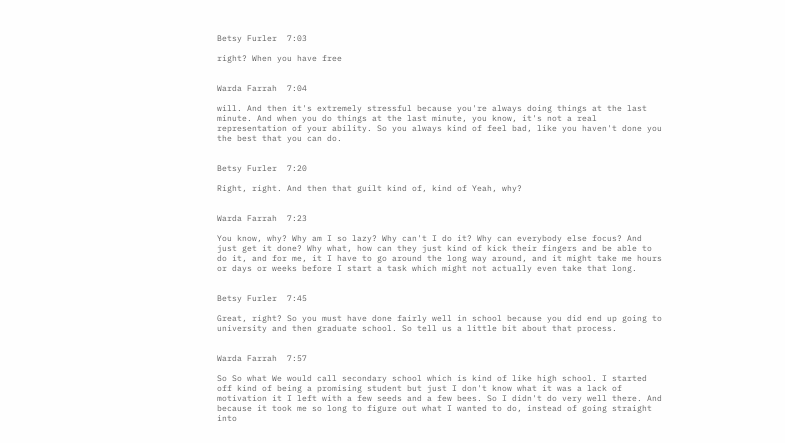Betsy Furler  7:03

right? When you have free


Warda Farrah  7:04

will. And then it's extremely stressful because you're always doing things at the last minute. And when you do things at the last minute, you know, it's not a real representation of your ability. So you always kind of feel bad, like you haven't done you the best that you can do.


Betsy Furler  7:20

Right, right. And then that guilt kind of, kind of Yeah, why?


Warda Farrah  7:23

You know, why? Why am I so lazy? Why can't I do it? Why can everybody else focus? And just get it done? Why what, how can they just kind of kick their fingers and be able to do it, and for me, it I have to go around the long way around, and it might take me hours or days or weeks before I start a task which might not actually even take that long.


Betsy Furler  7:45

Great, right? So you must have done fairly well in school because you did end up going to university and then graduate school. So tell us a little bit about that process.


Warda Farrah  7:57

So So what We would call secondary school which is kind of like high school. I started off kind of being a promising student but just I don't know what it was a lack of motivation it I left with a few seeds and a few bees. So I didn't do very well there. And because it took me so long to figure out what I wanted to do, instead of going straight into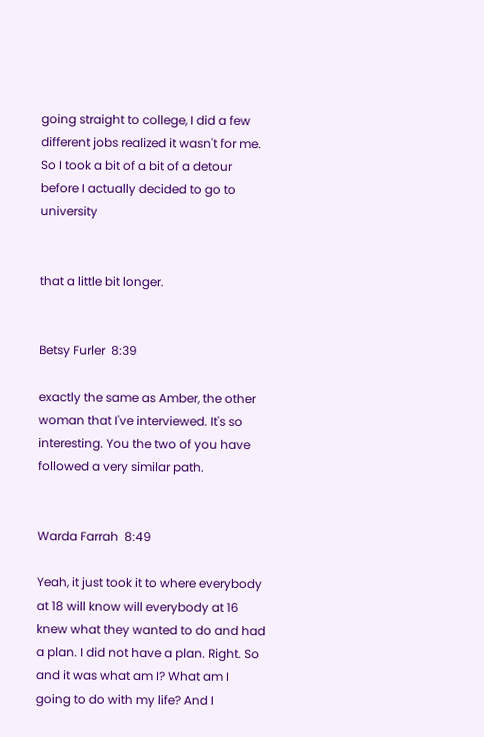going straight to college, I did a few different jobs realized it wasn't for me. So I took a bit of a bit of a detour before I actually decided to go to university


that a little bit longer.


Betsy Furler  8:39

exactly the same as Amber, the other woman that I've interviewed. It's so interesting. You the two of you have followed a very similar path.


Warda Farrah  8:49

Yeah, it just took it to where everybody at 18 will know will everybody at 16 knew what they wanted to do and had a plan. I did not have a plan. Right. So and it was what am I? What am I going to do with my life? And I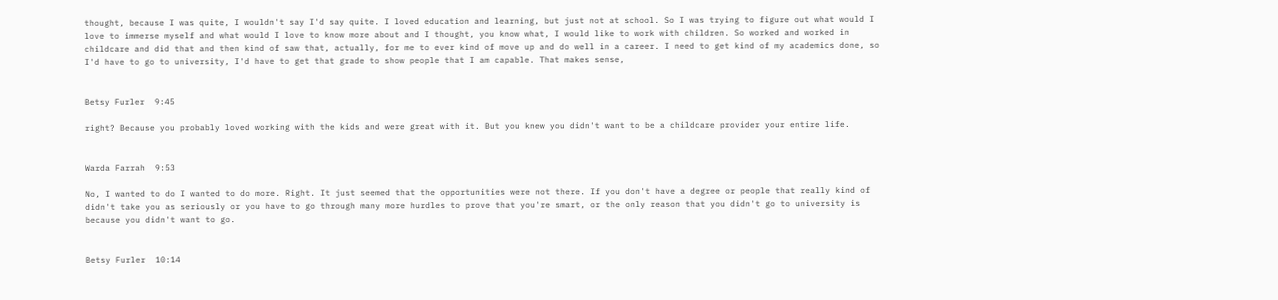thought, because I was quite, I wouldn't say I'd say quite. I loved education and learning, but just not at school. So I was trying to figure out what would I love to immerse myself and what would I love to know more about and I thought, you know what, I would like to work with children. So worked and worked in childcare and did that and then kind of saw that, actually, for me to ever kind of move up and do well in a career. I need to get kind of my academics done, so I'd have to go to university, I'd have to get that grade to show people that I am capable. That makes sense,


Betsy Furler  9:45

right? Because you probably loved working with the kids and were great with it. But you knew you didn't want to be a childcare provider your entire life.


Warda Farrah  9:53

No, I wanted to do I wanted to do more. Right. It just seemed that the opportunities were not there. If you don't have a degree or people that really kind of didn't take you as seriously or you have to go through many more hurdles to prove that you're smart, or the only reason that you didn't go to university is because you didn't want to go.


Betsy Furler  10:14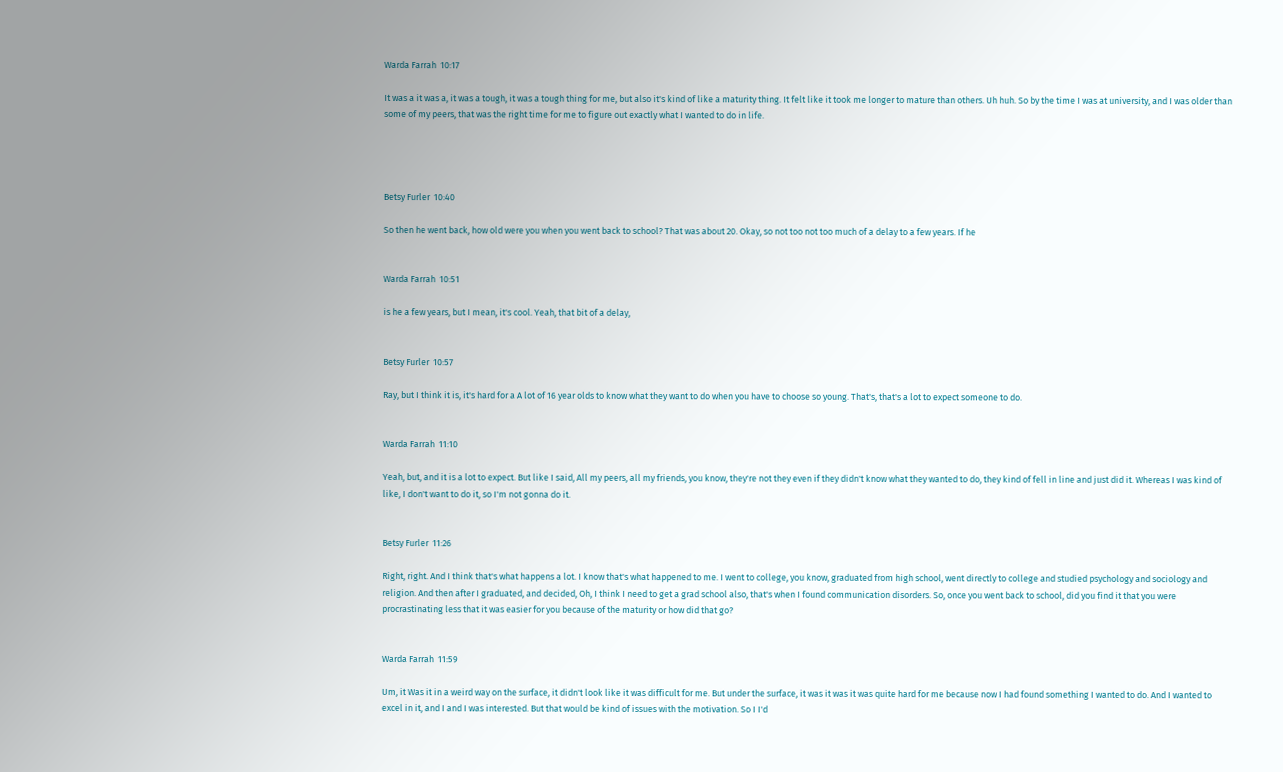Warda Farrah  10:17

It was a it was a, it was a tough, it was a tough thing for me, but also it's kind of like a maturity thing. It felt like it took me longer to mature than others. Uh huh. So by the time I was at university, and I was older than some of my peers, that was the right time for me to figure out exactly what I wanted to do in life.




Betsy Furler  10:40

So then he went back, how old were you when you went back to school? That was about 20. Okay, so not too not too much of a delay to a few years. If he


Warda Farrah  10:51

is he a few years, but I mean, it's cool. Yeah, that bit of a delay,


Betsy Furler  10:57

Ray, but I think it is, it's hard for a A lot of 16 year olds to know what they want to do when you have to choose so young. That's, that's a lot to expect someone to do.


Warda Farrah  11:10

Yeah, but, and it is a lot to expect. But like I said, All my peers, all my friends, you know, they're not they even if they didn't know what they wanted to do, they kind of fell in line and just did it. Whereas I was kind of like, I don't want to do it, so I'm not gonna do it.


Betsy Furler  11:26

Right, right. And I think that's what happens a lot. I know that's what happened to me. I went to college, you know, graduated from high school, went directly to college and studied psychology and sociology and religion. And then after I graduated, and decided, Oh, I think I need to get a grad school also, that's when I found communication disorders. So, once you went back to school, did you find it that you were procrastinating less that it was easier for you because of the maturity or how did that go?


Warda Farrah  11:59

Um, it Was it in a weird way on the surface, it didn't look like it was difficult for me. But under the surface, it was it was it was quite hard for me because now I had found something I wanted to do. And I wanted to excel in it, and I and I was interested. But that would be kind of issues with the motivation. So I I'd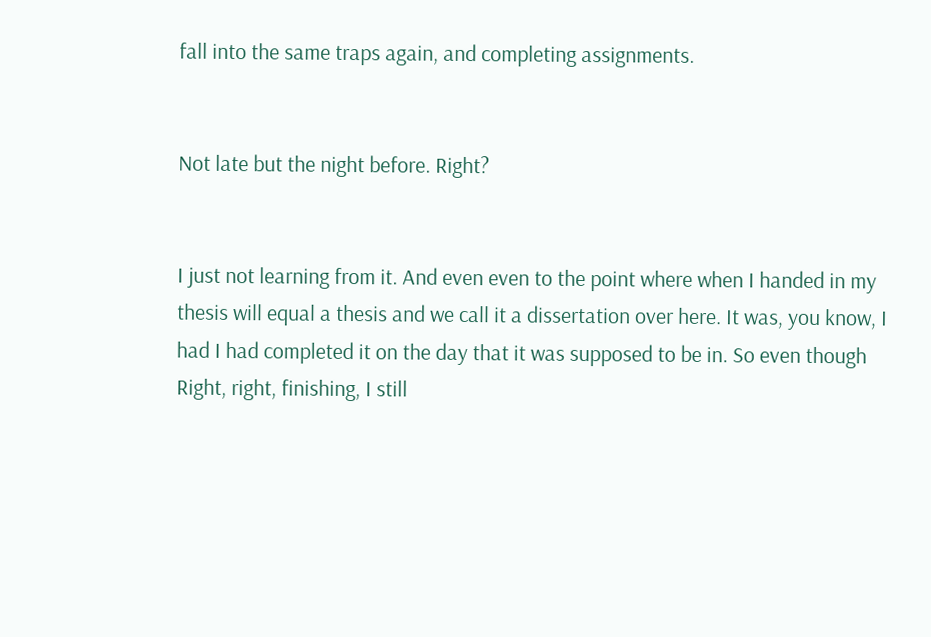fall into the same traps again, and completing assignments.


Not late but the night before. Right?


I just not learning from it. And even even to the point where when I handed in my thesis will equal a thesis and we call it a dissertation over here. It was, you know, I had I had completed it on the day that it was supposed to be in. So even though Right, right, finishing, I still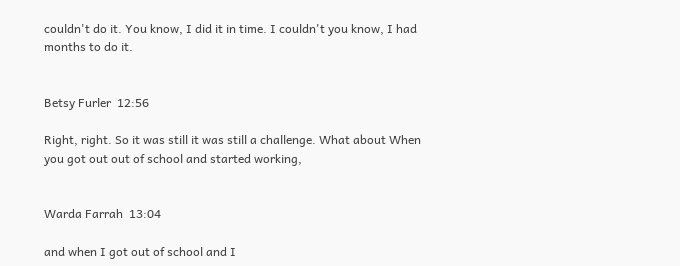couldn't do it. You know, I did it in time. I couldn't you know, I had months to do it.


Betsy Furler  12:56

Right, right. So it was still it was still a challenge. What about When you got out out of school and started working,


Warda Farrah  13:04

and when I got out of school and I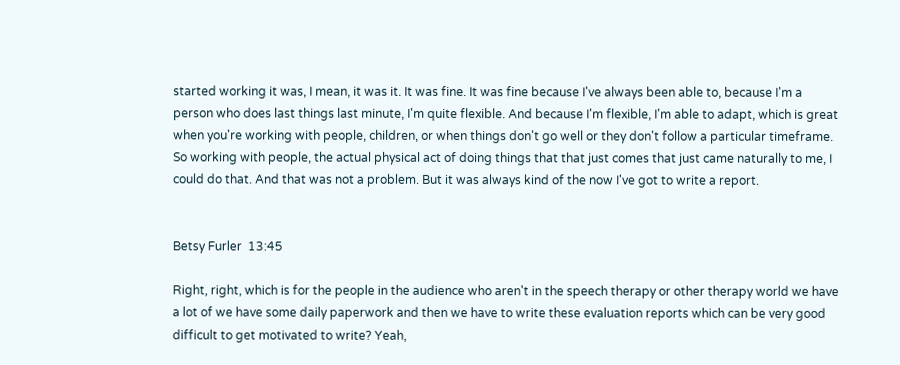started working it was, I mean, it was it. It was fine. It was fine because I've always been able to, because I'm a person who does last things last minute, I'm quite flexible. And because I'm flexible, I'm able to adapt, which is great when you're working with people, children, or when things don't go well or they don't follow a particular timeframe. So working with people, the actual physical act of doing things that that just comes that just came naturally to me, I could do that. And that was not a problem. But it was always kind of the now I've got to write a report.


Betsy Furler  13:45

Right, right, which is for the people in the audience who aren't in the speech therapy or other therapy world we have a lot of we have some daily paperwork and then we have to write these evaluation reports which can be very good difficult to get motivated to write? Yeah,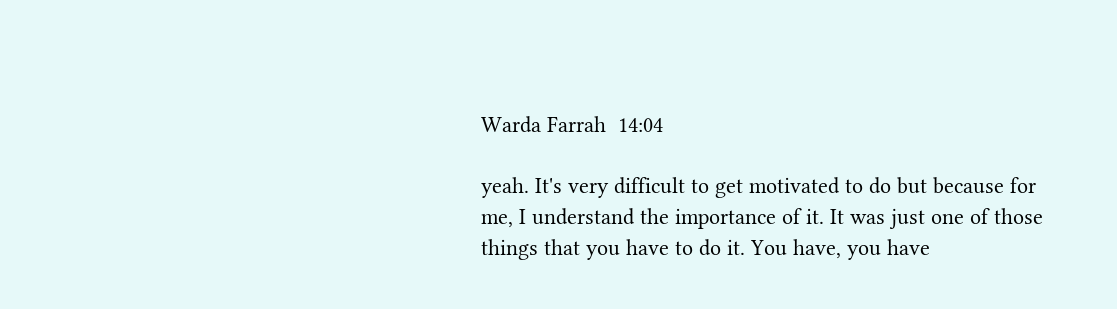Warda Farrah  14:04

yeah. It's very difficult to get motivated to do but because for me, I understand the importance of it. It was just one of those things that you have to do it. You have, you have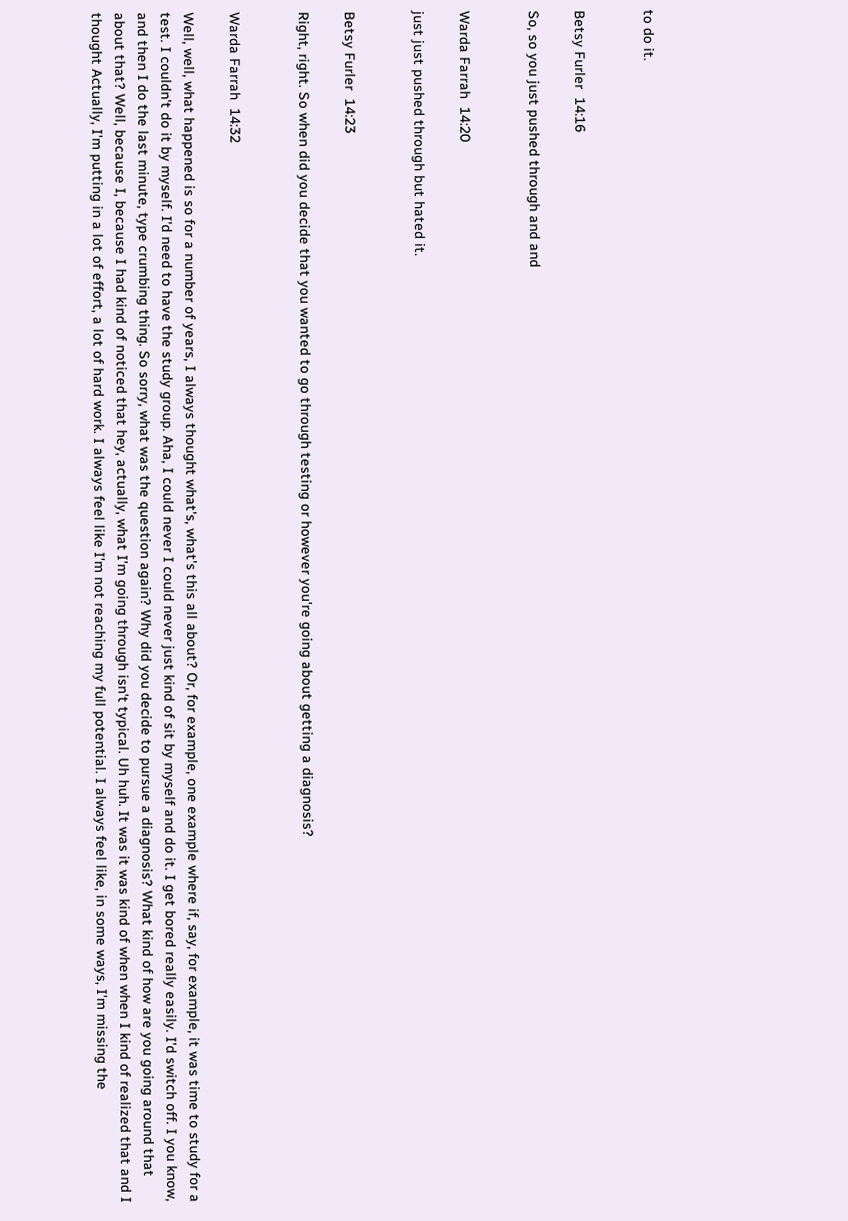to do it.


Betsy Furler  14:16

So, so you just pushed through and and


Warda Farrah  14:20

just just pushed through but hated it.


Betsy Furler  14:23

Right, right. So when did you decide that you wanted to go through testing or however you're going about getting a diagnosis?


Warda Farrah  14:32

Well, well, what happened is so for a number of years, I always thought what's, what's this all about? Or, for example, one example where if, say, for example, it was time to study for a test. I couldn't do it by myself. I'd need to have the study group. Aha, I could never I could never just kind of sit by myself and do it. I get bored really easily. I'd switch off. I you know, and then I do the last minute, type crumbing thing. So sorry, what was the question again? Why did you decide to pursue a diagnosis? What kind of how are you going around that about that? Well, because I, because I had kind of noticed that hey, actually, what I'm going through isn't typical. Uh huh. It was it was kind of when when I kind of realized that and I thought Actually, I'm putting in a lot of effort, a lot of hard work. I always feel like I'm not reaching my full potential. I always feel like, in some ways, I'm missing the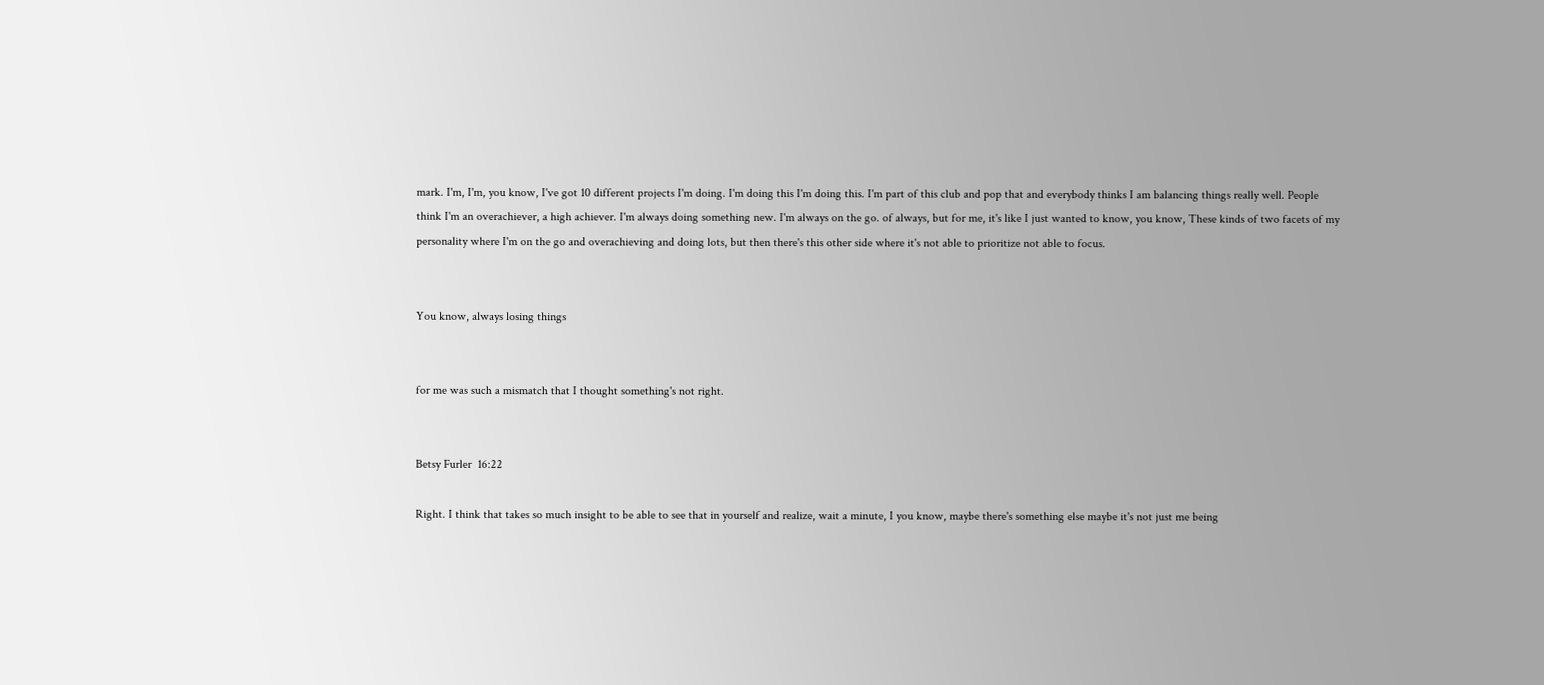mark. I'm, I'm, you know, I've got 10 different projects I'm doing. I'm doing this I'm doing this. I'm part of this club and pop that and everybody thinks I am balancing things really well. People think I'm an overachiever, a high achiever. I'm always doing something new. I'm always on the go. of always, but for me, it's like I just wanted to know, you know, These kinds of two facets of my personality where I'm on the go and overachieving and doing lots, but then there's this other side where it's not able to prioritize not able to focus.


You know, always losing things


for me was such a mismatch that I thought something's not right.


Betsy Furler  16:22

Right. I think that takes so much insight to be able to see that in yourself and realize, wait a minute, I you know, maybe there's something else maybe it's not just me being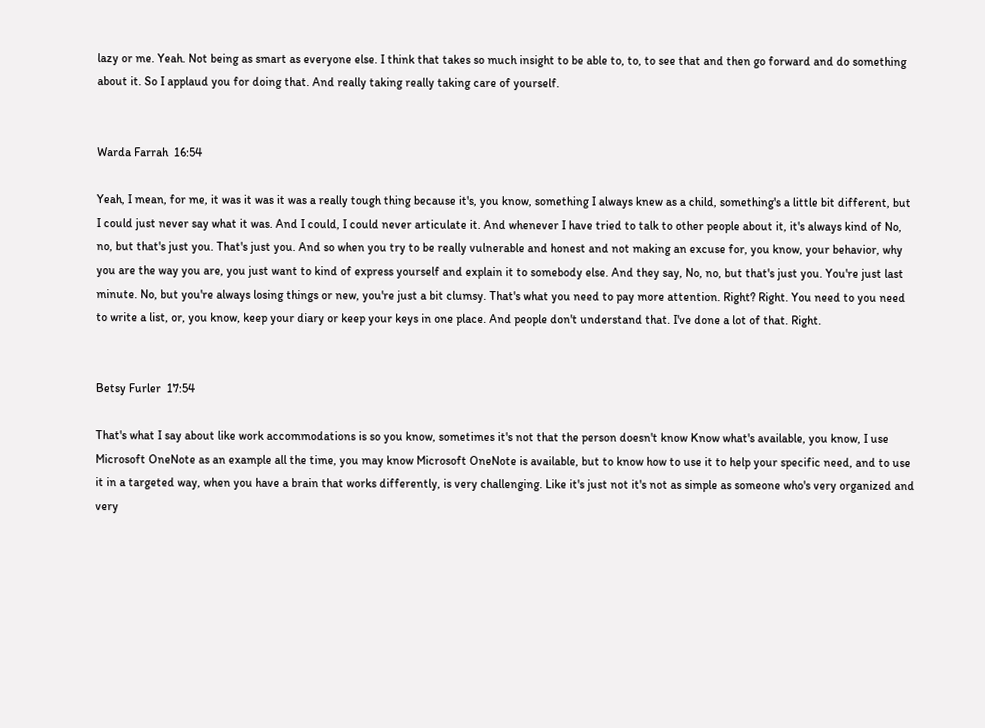lazy or me. Yeah. Not being as smart as everyone else. I think that takes so much insight to be able to, to, to see that and then go forward and do something about it. So I applaud you for doing that. And really taking really taking care of yourself.


Warda Farrah  16:54

Yeah, I mean, for me, it was it was it was a really tough thing because it's, you know, something I always knew as a child, something's a little bit different, but I could just never say what it was. And I could, I could never articulate it. And whenever I have tried to talk to other people about it, it's always kind of No, no, but that's just you. That's just you. And so when you try to be really vulnerable and honest and not making an excuse for, you know, your behavior, why you are the way you are, you just want to kind of express yourself and explain it to somebody else. And they say, No, no, but that's just you. You're just last minute. No, but you're always losing things or new, you're just a bit clumsy. That's what you need to pay more attention. Right? Right. You need to you need to write a list, or, you know, keep your diary or keep your keys in one place. And people don't understand that. I've done a lot of that. Right.


Betsy Furler  17:54

That's what I say about like work accommodations is so you know, sometimes it's not that the person doesn't know Know what's available, you know, I use Microsoft OneNote as an example all the time, you may know Microsoft OneNote is available, but to know how to use it to help your specific need, and to use it in a targeted way, when you have a brain that works differently, is very challenging. Like it's just not it's not as simple as someone who's very organized and very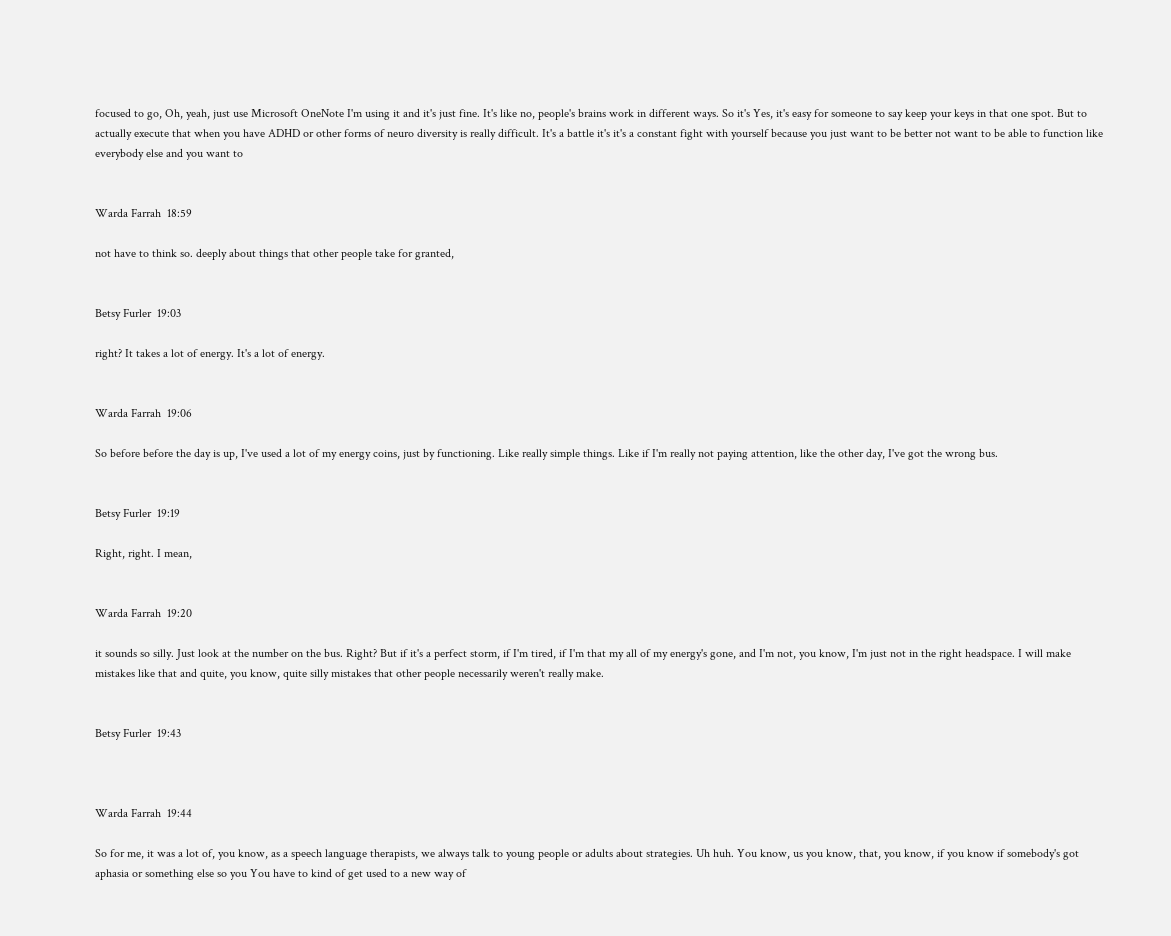focused to go, Oh, yeah, just use Microsoft OneNote I'm using it and it's just fine. It's like no, people's brains work in different ways. So it's Yes, it's easy for someone to say keep your keys in that one spot. But to actually execute that when you have ADHD or other forms of neuro diversity is really difficult. It's a battle it's it's a constant fight with yourself because you just want to be better not want to be able to function like everybody else and you want to


Warda Farrah  18:59

not have to think so. deeply about things that other people take for granted,


Betsy Furler  19:03

right? It takes a lot of energy. It's a lot of energy.


Warda Farrah  19:06

So before before the day is up, I've used a lot of my energy coins, just by functioning. Like really simple things. Like if I'm really not paying attention, like the other day, I've got the wrong bus.


Betsy Furler  19:19

Right, right. I mean,


Warda Farrah  19:20

it sounds so silly. Just look at the number on the bus. Right? But if it's a perfect storm, if I'm tired, if I'm that my all of my energy's gone, and I'm not, you know, I'm just not in the right headspace. I will make mistakes like that and quite, you know, quite silly mistakes that other people necessarily weren't really make.


Betsy Furler  19:43



Warda Farrah  19:44

So for me, it was a lot of, you know, as a speech language therapists, we always talk to young people or adults about strategies. Uh huh. You know, us you know, that, you know, if you know if somebody's got aphasia or something else so you You have to kind of get used to a new way of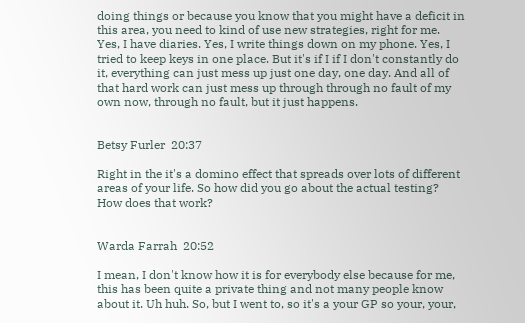doing things or because you know that you might have a deficit in this area, you need to kind of use new strategies, right for me. Yes, I have diaries. Yes, I write things down on my phone. Yes, I tried to keep keys in one place. But it's if I if I don't constantly do it, everything can just mess up just one day, one day. And all of that hard work can just mess up through through no fault of my own now, through no fault, but it just happens.


Betsy Furler  20:37

Right in the it's a domino effect that spreads over lots of different areas of your life. So how did you go about the actual testing? How does that work?


Warda Farrah  20:52

I mean, I don't know how it is for everybody else because for me, this has been quite a private thing and not many people know about it. Uh huh. So, but I went to, so it's a your GP so your, your,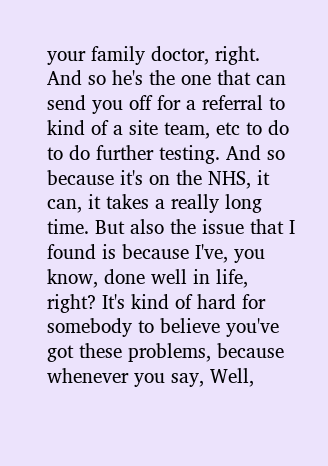your family doctor, right. And so he's the one that can send you off for a referral to kind of a site team, etc to do to do further testing. And so because it's on the NHS, it can, it takes a really long time. But also the issue that I found is because I've, you know, done well in life, right? It's kind of hard for somebody to believe you've got these problems, because whenever you say, Well,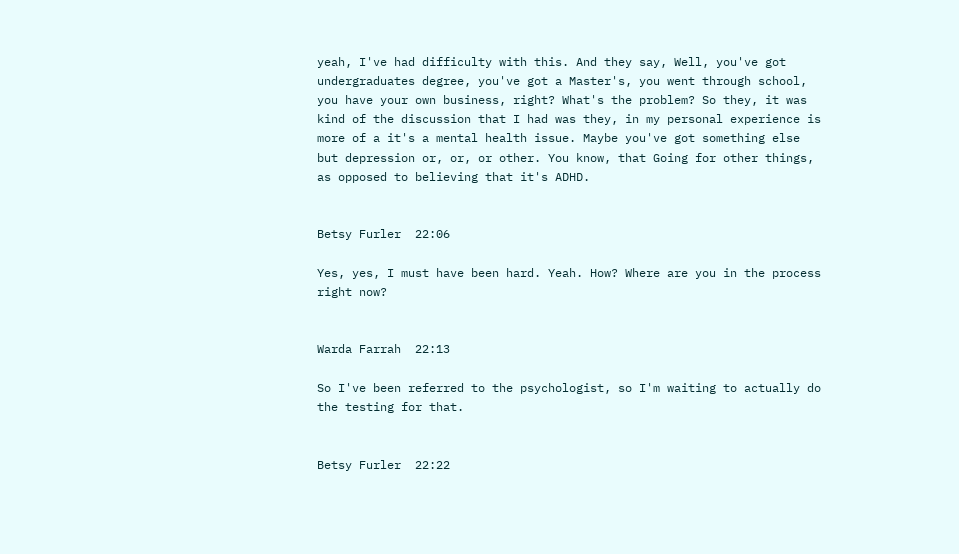yeah, I've had difficulty with this. And they say, Well, you've got undergraduates degree, you've got a Master's, you went through school, you have your own business, right? What's the problem? So they, it was kind of the discussion that I had was they, in my personal experience is more of a it's a mental health issue. Maybe you've got something else but depression or, or, or other. You know, that Going for other things, as opposed to believing that it's ADHD.


Betsy Furler  22:06

Yes, yes, I must have been hard. Yeah. How? Where are you in the process right now?


Warda Farrah  22:13

So I've been referred to the psychologist, so I'm waiting to actually do the testing for that.


Betsy Furler  22:22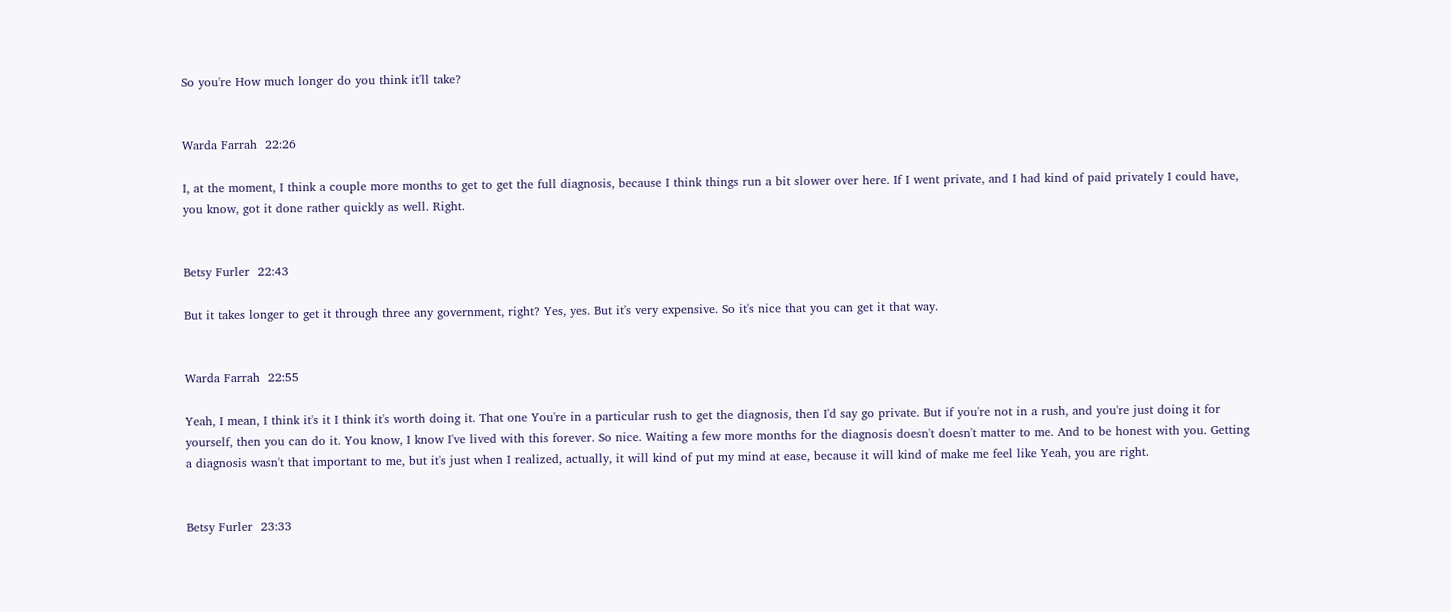So you're How much longer do you think it'll take?


Warda Farrah  22:26

I, at the moment, I think a couple more months to get to get the full diagnosis, because I think things run a bit slower over here. If I went private, and I had kind of paid privately I could have, you know, got it done rather quickly as well. Right.


Betsy Furler  22:43

But it takes longer to get it through three any government, right? Yes, yes. But it's very expensive. So it's nice that you can get it that way.


Warda Farrah  22:55

Yeah, I mean, I think it's it I think it's worth doing it. That one You're in a particular rush to get the diagnosis, then I'd say go private. But if you're not in a rush, and you're just doing it for yourself, then you can do it. You know, I know I've lived with this forever. So nice. Waiting a few more months for the diagnosis doesn't doesn't matter to me. And to be honest with you. Getting a diagnosis wasn't that important to me, but it's just when I realized, actually, it will kind of put my mind at ease, because it will kind of make me feel like Yeah, you are right.


Betsy Furler  23:33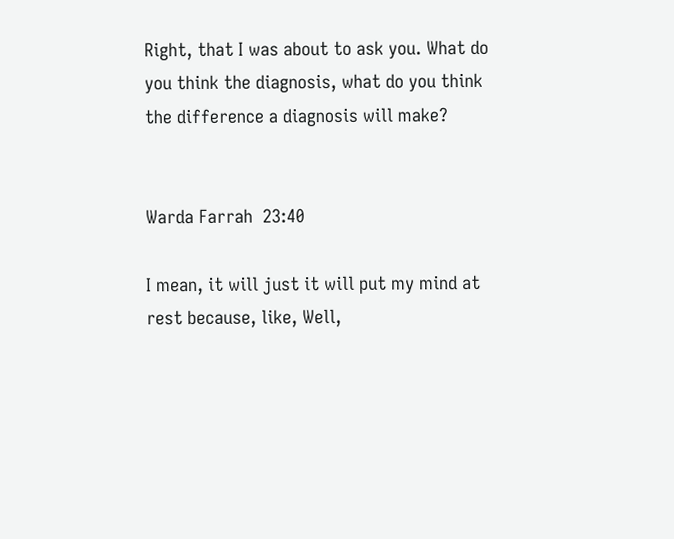Right, that I was about to ask you. What do you think the diagnosis, what do you think the difference a diagnosis will make?


Warda Farrah  23:40

I mean, it will just it will put my mind at rest because, like, Well,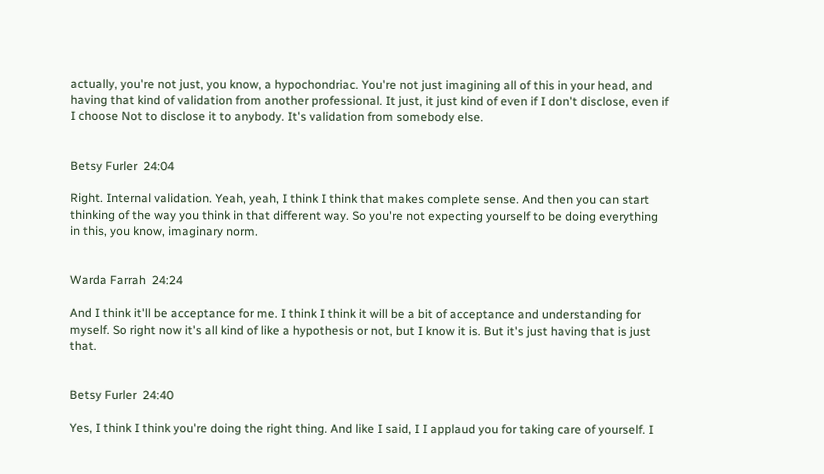actually, you're not just, you know, a hypochondriac. You're not just imagining all of this in your head, and having that kind of validation from another professional. It just, it just kind of even if I don't disclose, even if I choose Not to disclose it to anybody. It's validation from somebody else.


Betsy Furler  24:04

Right. Internal validation. Yeah, yeah, I think I think that makes complete sense. And then you can start thinking of the way you think in that different way. So you're not expecting yourself to be doing everything in this, you know, imaginary norm.


Warda Farrah  24:24

And I think it'll be acceptance for me. I think I think it will be a bit of acceptance and understanding for myself. So right now it's all kind of like a hypothesis or not, but I know it is. But it's just having that is just that.


Betsy Furler  24:40

Yes, I think I think you're doing the right thing. And like I said, I I applaud you for taking care of yourself. I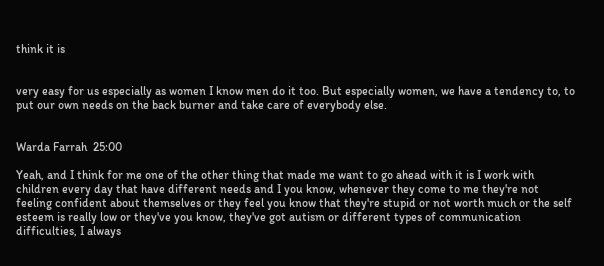think it is


very easy for us especially as women I know men do it too. But especially women, we have a tendency to, to put our own needs on the back burner and take care of everybody else.


Warda Farrah  25:00

Yeah, and I think for me one of the other thing that made me want to go ahead with it is I work with children every day that have different needs and I you know, whenever they come to me they're not feeling confident about themselves or they feel you know that they're stupid or not worth much or the self esteem is really low or they've you know, they've got autism or different types of communication difficulties, I always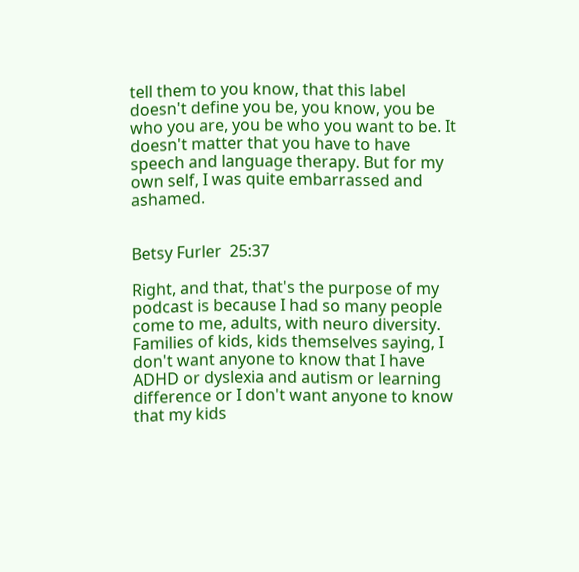tell them to you know, that this label doesn't define you be, you know, you be who you are, you be who you want to be. It doesn't matter that you have to have speech and language therapy. But for my own self, I was quite embarrassed and ashamed.


Betsy Furler  25:37

Right, and that, that's the purpose of my podcast is because I had so many people come to me, adults, with neuro diversity. Families of kids, kids themselves saying, I don't want anyone to know that I have ADHD or dyslexia and autism or learning difference or I don't want anyone to know that my kids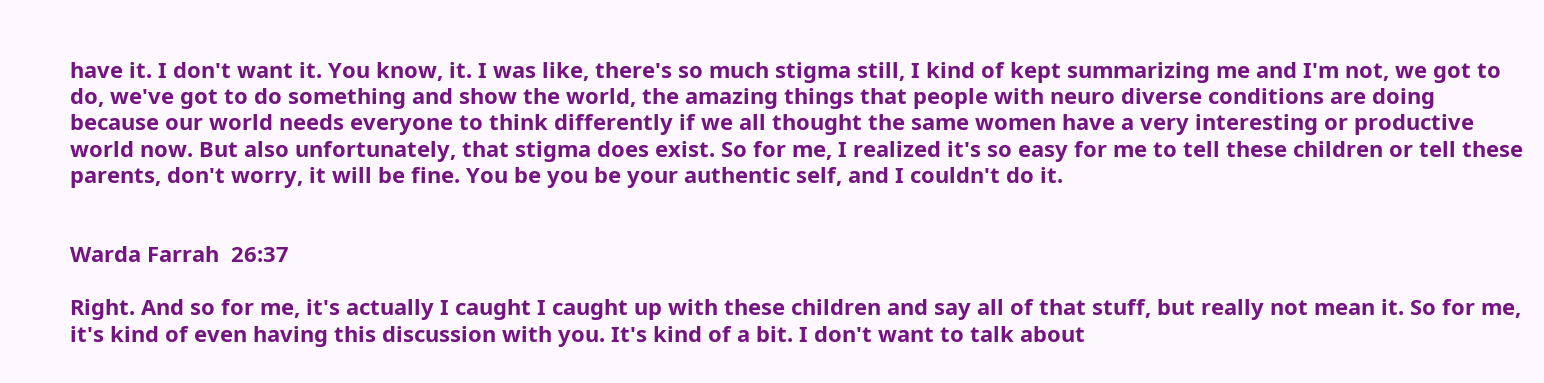have it. I don't want it. You know, it. I was like, there's so much stigma still, I kind of kept summarizing me and I'm not, we got to do, we've got to do something and show the world, the amazing things that people with neuro diverse conditions are doing because our world needs everyone to think differently if we all thought the same women have a very interesting or productive world now. But also unfortunately, that stigma does exist. So for me, I realized it's so easy for me to tell these children or tell these parents, don't worry, it will be fine. You be you be your authentic self, and I couldn't do it.


Warda Farrah  26:37

Right. And so for me, it's actually I caught I caught up with these children and say all of that stuff, but really not mean it. So for me, it's kind of even having this discussion with you. It's kind of a bit. I don't want to talk about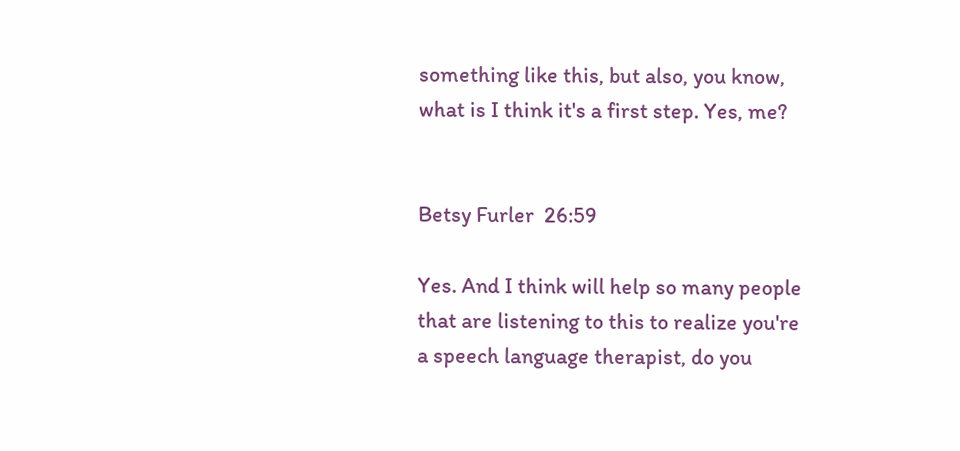something like this, but also, you know, what is I think it's a first step. Yes, me?


Betsy Furler  26:59

Yes. And I think will help so many people that are listening to this to realize you're a speech language therapist, do you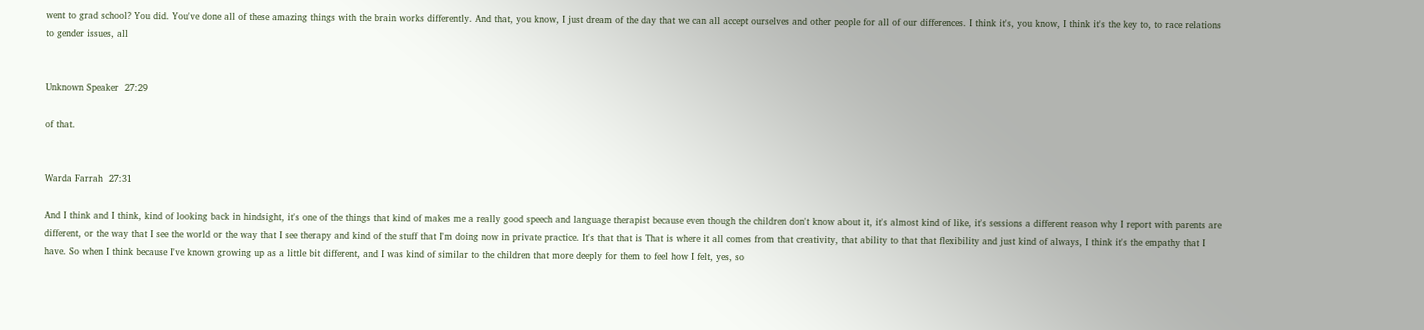went to grad school? You did. You've done all of these amazing things with the brain works differently. And that, you know, I just dream of the day that we can all accept ourselves and other people for all of our differences. I think it's, you know, I think it's the key to, to race relations to gender issues, all


Unknown Speaker  27:29

of that.


Warda Farrah  27:31

And I think and I think, kind of looking back in hindsight, it's one of the things that kind of makes me a really good speech and language therapist because even though the children don't know about it, it's almost kind of like, it's sessions a different reason why I report with parents are different, or the way that I see the world or the way that I see therapy and kind of the stuff that I'm doing now in private practice. It's that that is That is where it all comes from that creativity, that ability to that that flexibility and just kind of always, I think it's the empathy that I have. So when I think because I've known growing up as a little bit different, and I was kind of similar to the children that more deeply for them to feel how I felt, yes, so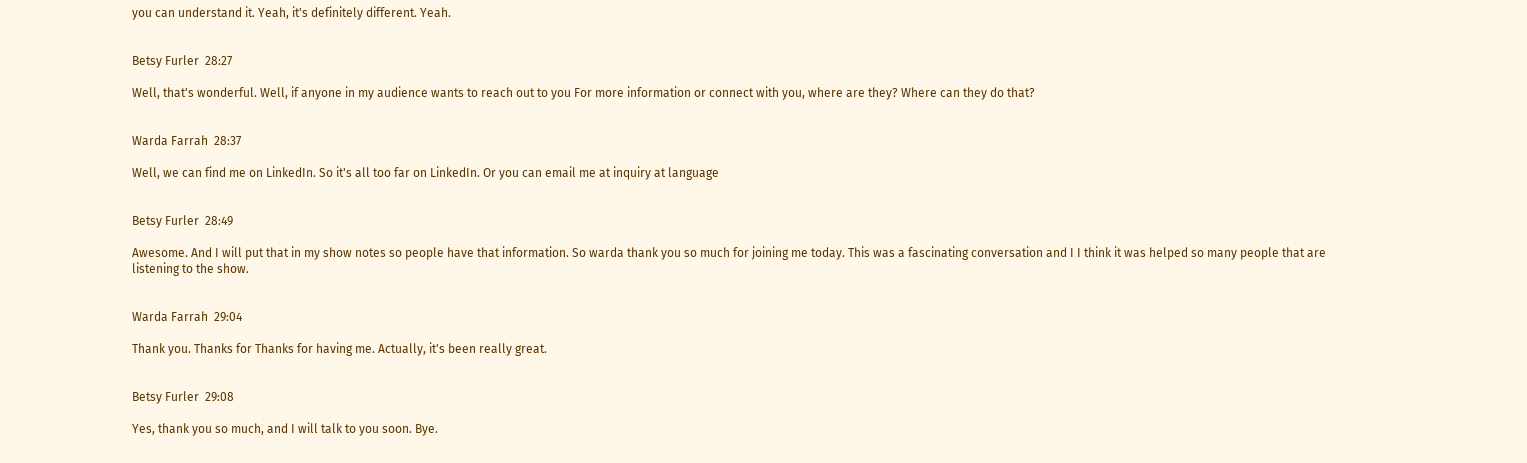you can understand it. Yeah, it's definitely different. Yeah.


Betsy Furler  28:27

Well, that's wonderful. Well, if anyone in my audience wants to reach out to you For more information or connect with you, where are they? Where can they do that?


Warda Farrah  28:37

Well, we can find me on LinkedIn. So it's all too far on LinkedIn. Or you can email me at inquiry at language


Betsy Furler  28:49

Awesome. And I will put that in my show notes so people have that information. So warda thank you so much for joining me today. This was a fascinating conversation and I I think it was helped so many people that are listening to the show.


Warda Farrah  29:04

Thank you. Thanks for Thanks for having me. Actually, it's been really great.


Betsy Furler  29:08

Yes, thank you so much, and I will talk to you soon. Bye.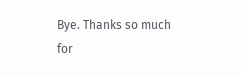Bye. Thanks so much for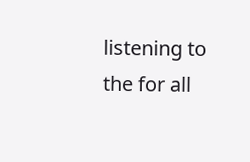listening to the for all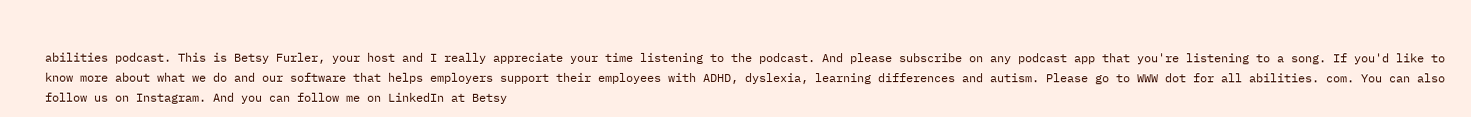abilities podcast. This is Betsy Furler, your host and I really appreciate your time listening to the podcast. And please subscribe on any podcast app that you're listening to a song. If you'd like to know more about what we do and our software that helps employers support their employees with ADHD, dyslexia, learning differences and autism. Please go to WWW dot for all abilities. com. You can also follow us on Instagram. And you can follow me on LinkedIn at Betsy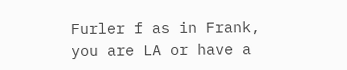Furler f as in Frank, you are LA or have a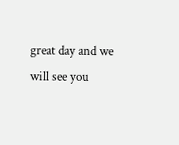great day and we will see you